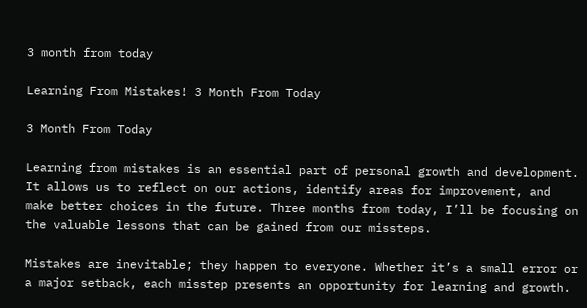3 month from today

Learning From Mistakes! 3 Month From Today

3 Month From Today

Learning from mistakes is an essential part of personal growth and development. It allows us to reflect on our actions, identify areas for improvement, and make better choices in the future. Three months from today, I’ll be focusing on the valuable lessons that can be gained from our missteps.

Mistakes are inevitable; they happen to everyone. Whether it’s a small error or a major setback, each misstep presents an opportunity for learning and growth.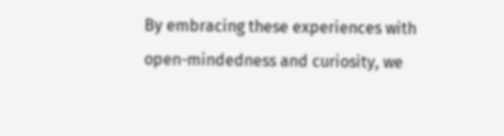By embracing these experiences with open-mindedness and curiosity, we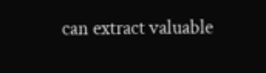can extract valuable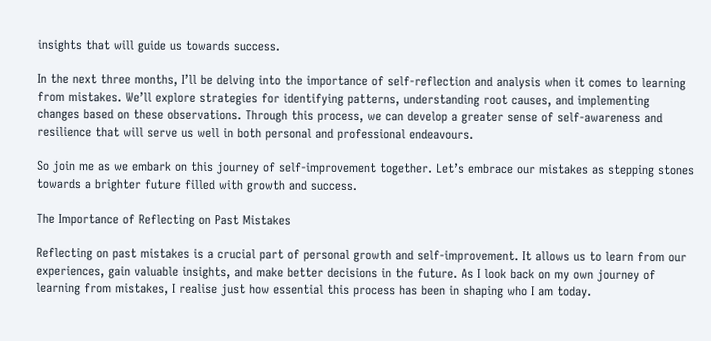insights that will guide us towards success.

In the next three months, I’ll be delving into the importance of self-reflection and analysis when it comes to learning from mistakes. We’ll explore strategies for identifying patterns, understanding root causes, and implementing changes based on these observations. Through this process, we can develop a greater sense of self-awareness and resilience that will serve us well in both personal and professional endeavours.

So join me as we embark on this journey of self-improvement together. Let’s embrace our mistakes as stepping stones towards a brighter future filled with growth and success.

The Importance of Reflecting on Past Mistakes

Reflecting on past mistakes is a crucial part of personal growth and self-improvement. It allows us to learn from our experiences, gain valuable insights, and make better decisions in the future. As I look back on my own journey of learning from mistakes, I realise just how essential this process has been in shaping who I am today.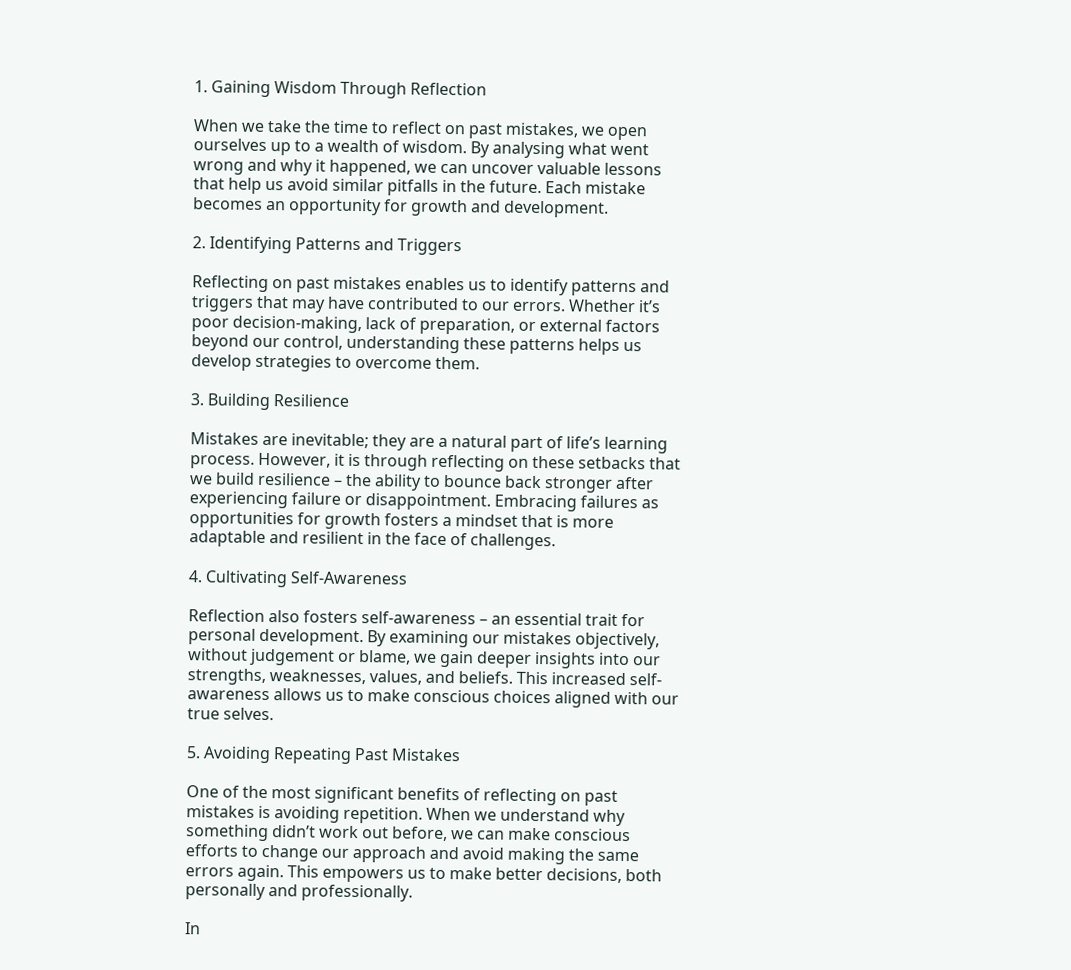1. Gaining Wisdom Through Reflection

When we take the time to reflect on past mistakes, we open ourselves up to a wealth of wisdom. By analysing what went wrong and why it happened, we can uncover valuable lessons that help us avoid similar pitfalls in the future. Each mistake becomes an opportunity for growth and development.

2. Identifying Patterns and Triggers

Reflecting on past mistakes enables us to identify patterns and triggers that may have contributed to our errors. Whether it’s poor decision-making, lack of preparation, or external factors beyond our control, understanding these patterns helps us develop strategies to overcome them.

3. Building Resilience

Mistakes are inevitable; they are a natural part of life’s learning process. However, it is through reflecting on these setbacks that we build resilience – the ability to bounce back stronger after experiencing failure or disappointment. Embracing failures as opportunities for growth fosters a mindset that is more adaptable and resilient in the face of challenges.

4. Cultivating Self-Awareness

Reflection also fosters self-awareness – an essential trait for personal development. By examining our mistakes objectively, without judgement or blame, we gain deeper insights into our strengths, weaknesses, values, and beliefs. This increased self-awareness allows us to make conscious choices aligned with our true selves.

5. Avoiding Repeating Past Mistakes

One of the most significant benefits of reflecting on past mistakes is avoiding repetition. When we understand why something didn’t work out before, we can make conscious efforts to change our approach and avoid making the same errors again. This empowers us to make better decisions, both personally and professionally.

In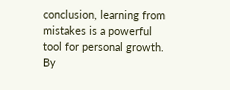conclusion, learning from mistakes is a powerful tool for personal growth. By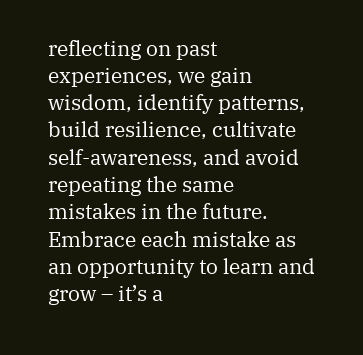reflecting on past experiences, we gain wisdom, identify patterns, build resilience, cultivate self-awareness, and avoid repeating the same mistakes in the future. Embrace each mistake as an opportunity to learn and grow – it’s a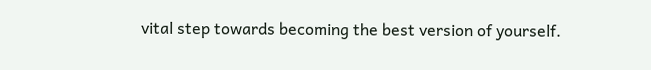vital step towards becoming the best version of yourself.